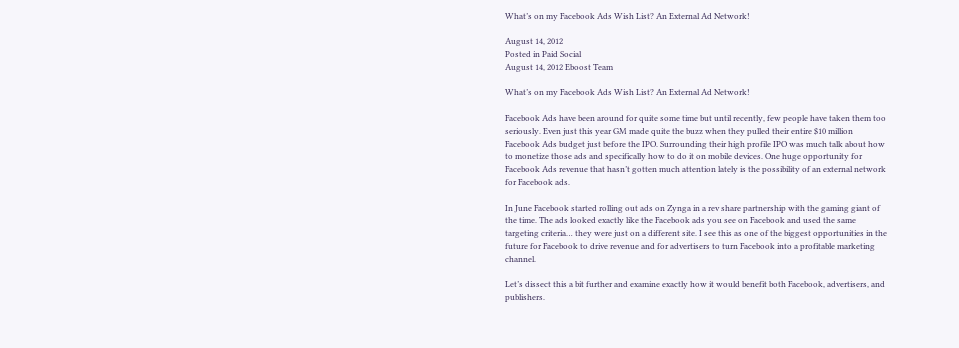What’s on my Facebook Ads Wish List? An External Ad Network!

August 14, 2012
Posted in Paid Social
August 14, 2012 Eboost Team

What’s on my Facebook Ads Wish List? An External Ad Network!

Facebook Ads have been around for quite some time but until recently, few people have taken them too seriously. Even just this year GM made quite the buzz when they pulled their entire $10 million Facebook Ads budget just before the IPO. Surrounding their high profile IPO was much talk about how to monetize those ads and specifically how to do it on mobile devices. One huge opportunity for Facebook Ads revenue that hasn’t gotten much attention lately is the possibility of an external network for Facebook ads.

In June Facebook started rolling out ads on Zynga in a rev share partnership with the gaming giant of the time. The ads looked exactly like the Facebook ads you see on Facebook and used the same targeting criteria… they were just on a different site. I see this as one of the biggest opportunities in the future for Facebook to drive revenue and for advertisers to turn Facebook into a profitable marketing channel.

Let’s dissect this a bit further and examine exactly how it would benefit both Facebook, advertisers, and publishers.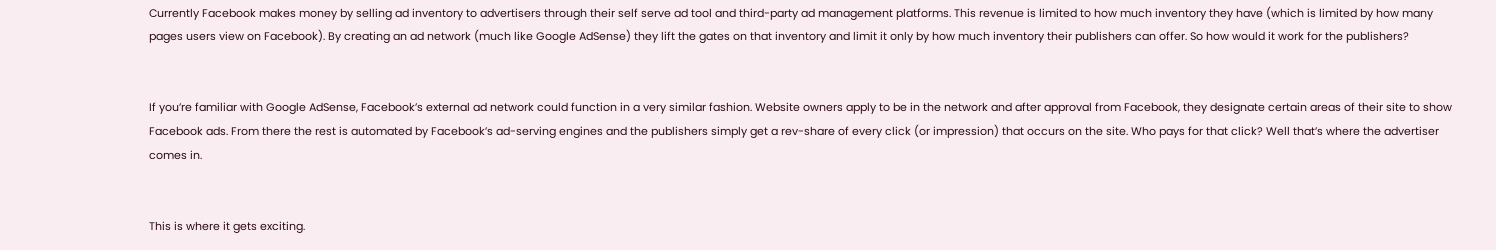Currently Facebook makes money by selling ad inventory to advertisers through their self serve ad tool and third-party ad management platforms. This revenue is limited to how much inventory they have (which is limited by how many pages users view on Facebook). By creating an ad network (much like Google AdSense) they lift the gates on that inventory and limit it only by how much inventory their publishers can offer. So how would it work for the publishers?


If you’re familiar with Google AdSense, Facebook’s external ad network could function in a very similar fashion. Website owners apply to be in the network and after approval from Facebook, they designate certain areas of their site to show Facebook ads. From there the rest is automated by Facebook’s ad-serving engines and the publishers simply get a rev-share of every click (or impression) that occurs on the site. Who pays for that click? Well that’s where the advertiser comes in.


This is where it gets exciting.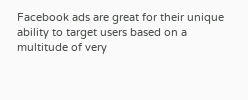Facebook ads are great for their unique ability to target users based on a multitude of very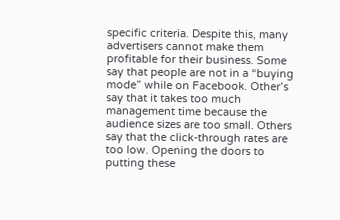specific criteria. Despite this, many advertisers cannot make them profitable for their business. Some say that people are not in a “buying mode” while on Facebook. Other’s say that it takes too much management time because the audience sizes are too small. Others say that the click-through rates are too low. Opening the doors to putting these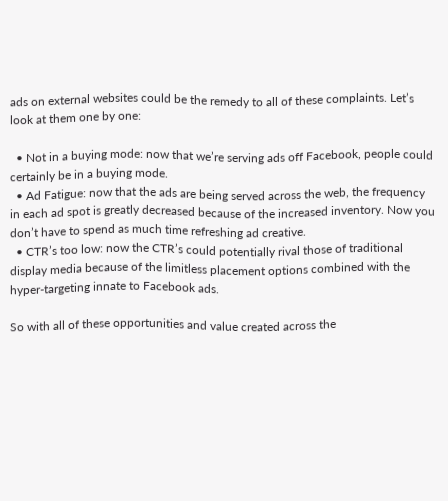ads on external websites could be the remedy to all of these complaints. Let’s look at them one by one:

  • Not in a buying mode: now that we’re serving ads off Facebook, people could certainly be in a buying mode.
  • Ad Fatigue: now that the ads are being served across the web, the frequency in each ad spot is greatly decreased because of the increased inventory. Now you don’t have to spend as much time refreshing ad creative.
  • CTR’s too low: now the CTR’s could potentially rival those of traditional display media because of the limitless placement options combined with the hyper-targeting innate to Facebook ads.

So with all of these opportunities and value created across the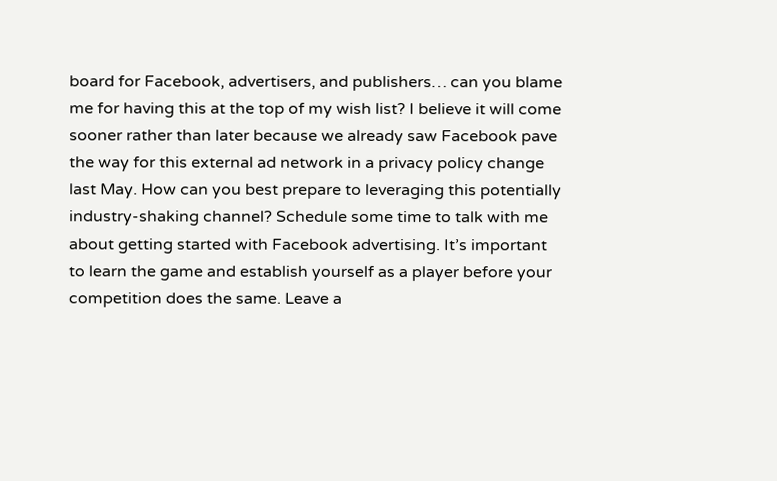board for Facebook, advertisers, and publishers… can you blame me for having this at the top of my wish list? I believe it will come sooner rather than later because we already saw Facebook pave the way for this external ad network in a privacy policy change last May. How can you best prepare to leveraging this potentially industry-shaking channel? Schedule some time to talk with me about getting started with Facebook advertising. It’s important to learn the game and establish yourself as a player before your competition does the same. Leave a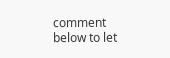comment below to let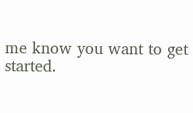me know you want to get started.